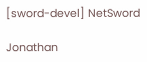[sword-devel] NetSword

Jonathan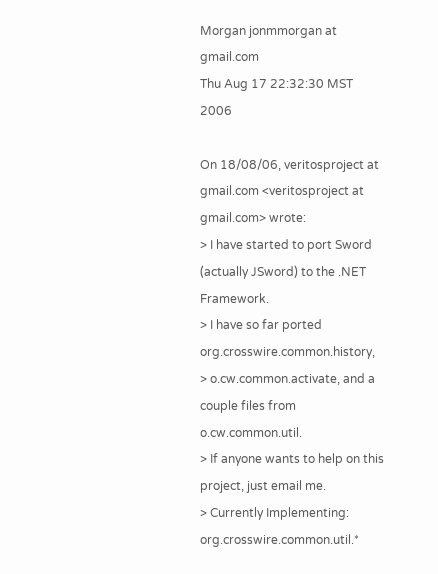Morgan jonmmorgan at gmail.com
Thu Aug 17 22:32:30 MST 2006

On 18/08/06, veritosproject at gmail.com <veritosproject at gmail.com> wrote:
> I have started to port Sword (actually JSword) to the .NET Framework.
> I have so far ported org.crosswire.common.history,
> o.cw.common.activate, and a couple files from o.cw.common.util.
> If anyone wants to help on this project, just email me.
> Currently Implementing: org.crosswire.common.util.*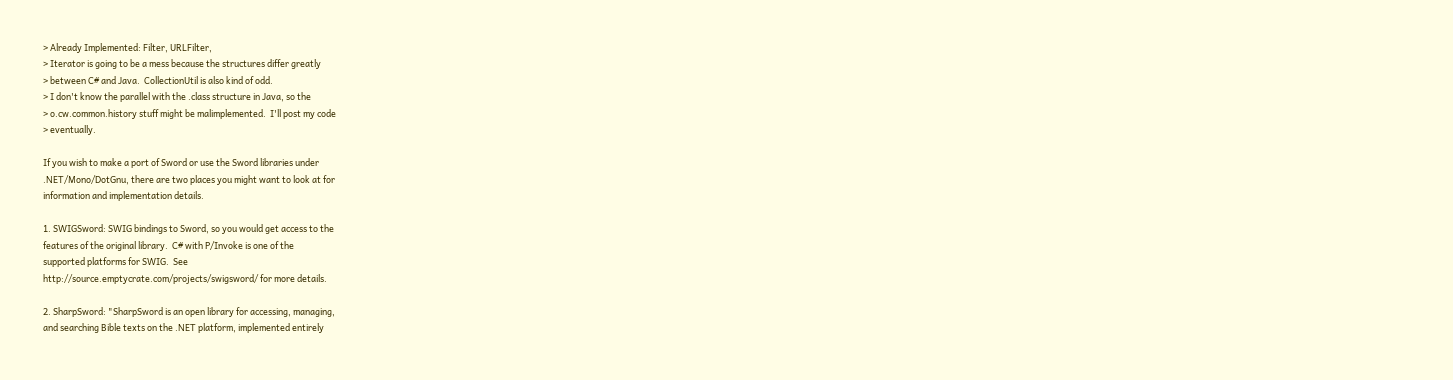> Already Implemented: Filter, URLFilter,
> Iterator is going to be a mess because the structures differ greatly
> between C# and Java.  CollectionUtil is also kind of odd.
> I don't know the parallel with the .class structure in Java, so the
> o.cw.common.history stuff might be malimplemented.  I'll post my code
> eventually.

If you wish to make a port of Sword or use the Sword libraries under
.NET/Mono/DotGnu, there are two places you might want to look at for
information and implementation details.

1. SWIGSword: SWIG bindings to Sword, so you would get access to the
features of the original library.  C# with P/Invoke is one of the
supported platforms for SWIG.  See
http://source.emptycrate.com/projects/swigsword/ for more details.

2. SharpSword: "SharpSword is an open library for accessing, managing,
and searching Bible texts on the .NET platform, implemented entirely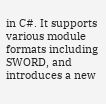in C#. It supports various module formats including SWORD, and
introduces a new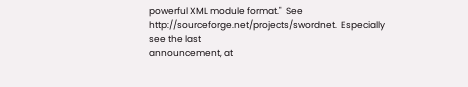powerful XML module format."  See
http://sourceforge.net/projects/swordnet.  Especially see the last
announcement, at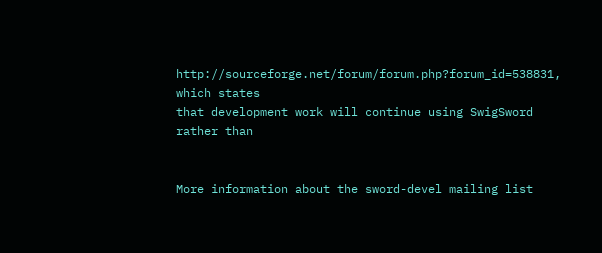http://sourceforge.net/forum/forum.php?forum_id=538831, which states
that development work will continue using SwigSword rather than


More information about the sword-devel mailing list